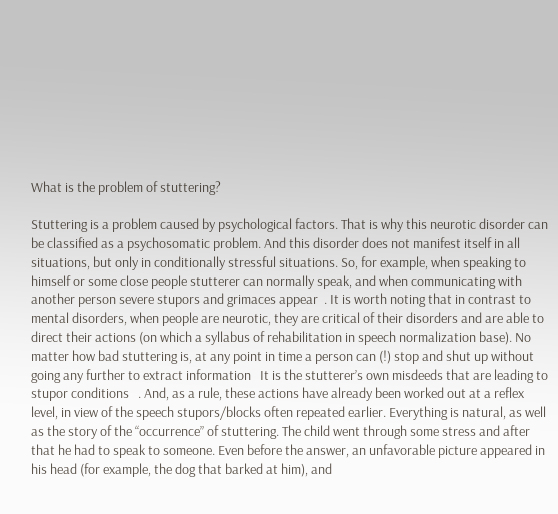What is the problem of stuttering?

Stuttering is a problem caused by psychological factors. That is why this neurotic disorder can be classified as a psychosomatic problem. And this disorder does not manifest itself in all situations, but only in conditionally stressful situations. So, for example, when speaking to himself or some close people stutterer can normally speak, and when communicating with another person severe stupors and grimaces appear  . It is worth noting that in contrast to mental disorders, when people are neurotic, they are critical of their disorders and are able to direct their actions (on which a syllabus of rehabilitation in speech normalization base). No matter how bad stuttering is, at any point in time a person can (!) stop and shut up without going any further to extract information   It is the stutterer’s own misdeeds that are leading to stupor conditions   . And, as a rule, these actions have already been worked out at a reflex level, in view of the speech stupors/blocks often repeated earlier. Everything is natural, as well as the story of the “occurrence” of stuttering. The child went through some stress and after that he had to speak to someone. Even before the answer, an unfavorable picture appeared in his head (for example, the dog that barked at him), and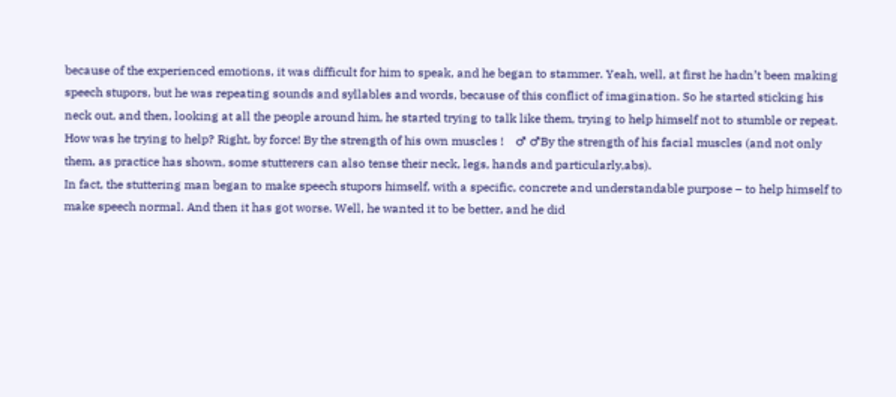because of the experienced emotions, it was difficult for him to speak, and he began to stammer. Yeah, well, at first he hadn’t been making speech stupors, but he was repeating sounds and syllables and words, because of this conflict of imagination. So he started sticking his neck out, and then, looking at all the people around him, he started trying to talk like them, trying to help himself not to stumble or repeat. How was he trying to help? Right, by force! By the strength of his own muscles !    ♂ ♂By the strength of his facial muscles (and not only them, as practice has shown, some stutterers can also tense their neck, legs, hands and particularly,abs).
In fact, the stuttering man began to make speech stupors himself, with a specific, concrete and understandable purpose – to help himself to make speech normal. And then it has got worse. Well, he wanted it to be better, and he did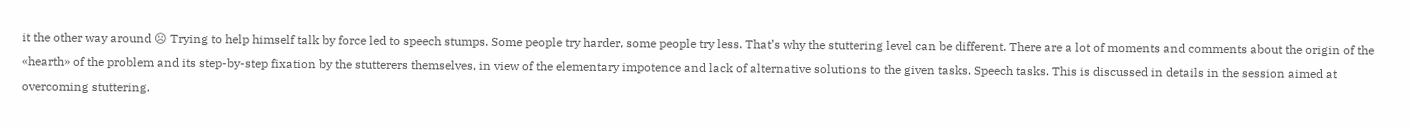it the other way around ☹ Trying to help himself talk by force led to speech stumps. Some people try harder, some people try less. That’s why the stuttering level can be different. There are a lot of moments and comments about the origin of the «hearth» of the problem and its step-by-step fixation by the stutterers themselves, in view of the elementary impotence and lack of alternative solutions to the given tasks. Speech tasks. This is discussed in details in the session aimed at overcoming stuttering.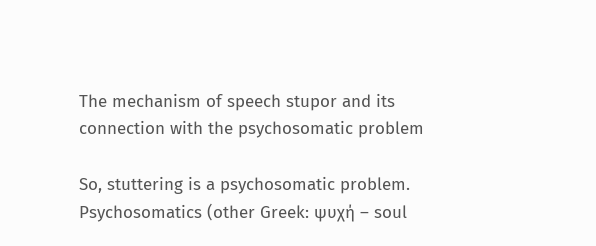The mechanism of speech stupor and its connection with the psychosomatic problem

So, stuttering is a psychosomatic problem. Psychosomatics (other Greek: ψυχή – soul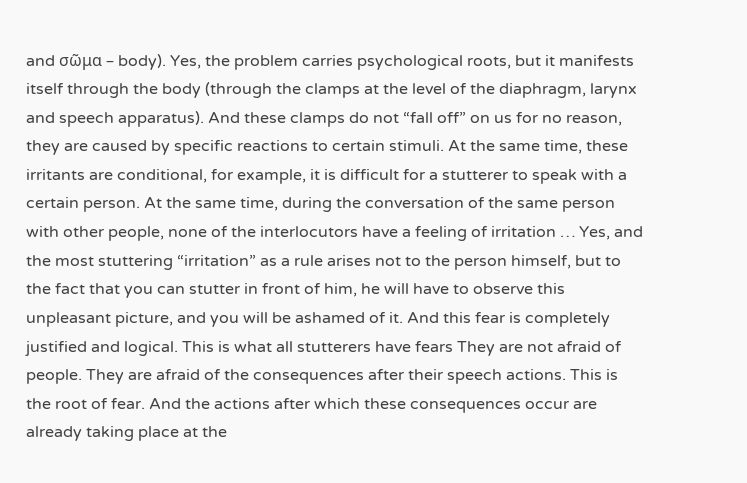and σῶμα – body). Yes, the problem carries psychological roots, but it manifests itself through the body (through the clamps at the level of the diaphragm, larynx and speech apparatus). And these clamps do not “fall off” on us for no reason, they are caused by specific reactions to certain stimuli. At the same time, these irritants are conditional, for example, it is difficult for a stutterer to speak with a certain person. At the same time, during the conversation of the same person with other people, none of the interlocutors have a feeling of irritation … Yes, and the most stuttering “irritation” as a rule arises not to the person himself, but to the fact that you can stutter in front of him, he will have to observe this unpleasant picture, and you will be ashamed of it. And this fear is completely justified and logical. This is what all stutterers have fears They are not afraid of people. They are afraid of the consequences after their speech actions. This is the root of fear. And the actions after which these consequences occur are already taking place at the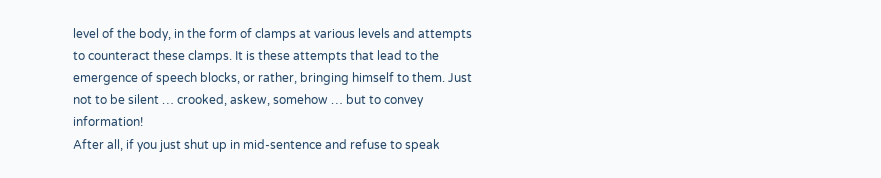level of the body, in the form of clamps at various levels and attempts to counteract these clamps. It is these attempts that lead to the emergence of speech blocks, or rather, bringing himself to them. Just not to be silent … crooked, askew, somehow … but to convey information!
After all, if you just shut up in mid-sentence and refuse to speak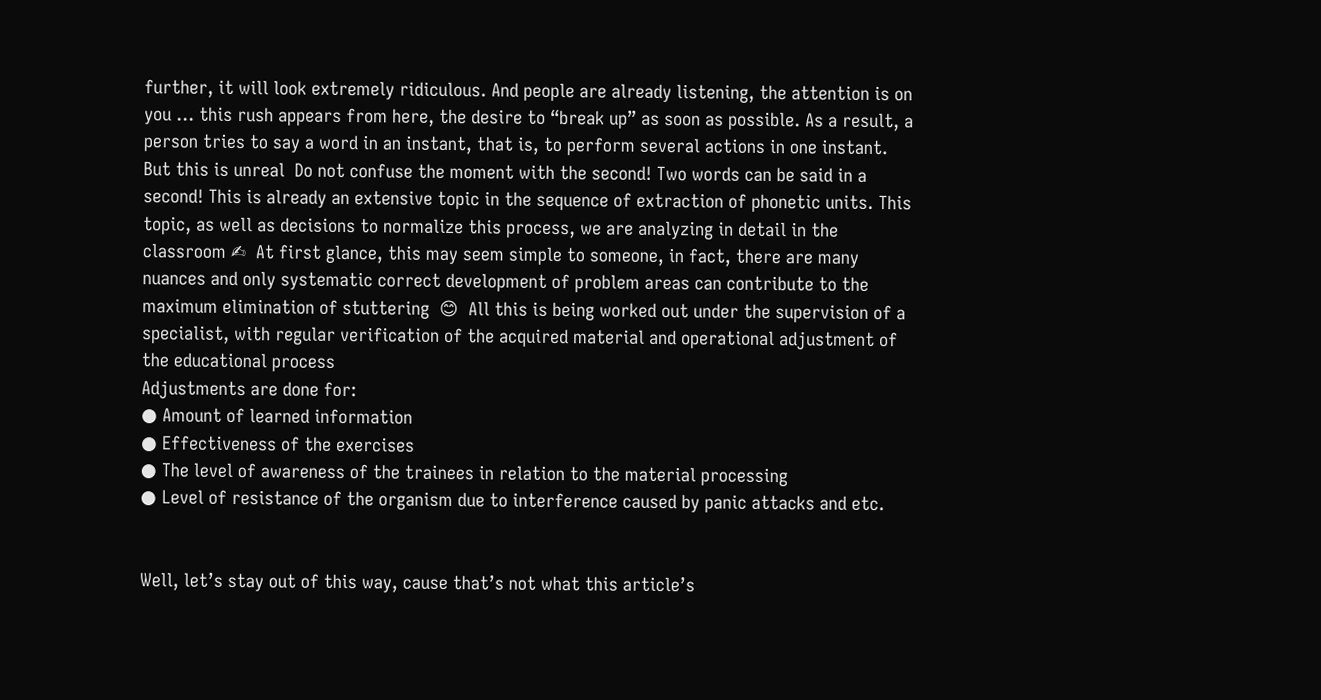further, it will look extremely ridiculous. And people are already listening, the attention is on you … this rush appears from here, the desire to “break up” as soon as possible. As a result, a person tries to say a word in an instant, that is, to perform several actions in one instant. But this is unreal  Do not confuse the moment with the second! Two words can be said in a second! This is already an extensive topic in the sequence of extraction of phonetic units. This topic, as well as decisions to normalize this process, we are analyzing in detail in the classroom ✍  At first glance, this may seem simple to someone, in fact, there are many nuances and only systematic correct development of problem areas can contribute to the maximum elimination of stuttering  😊  All this is being worked out under the supervision of a specialist, with regular verification of the acquired material and operational adjustment of the educational process
Adjustments are done for:
● Amount of learned information
● Effectiveness of the exercises
● The level of awareness of the trainees in relation to the material processing
● Level of resistance of the organism due to interference caused by panic attacks and etc.


Well, let’s stay out of this way, cause that’s not what this article’s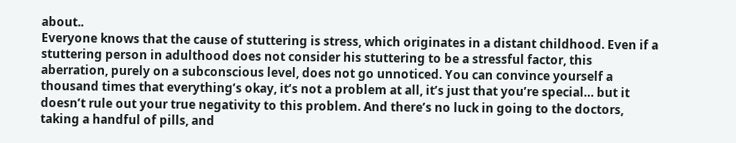about..
Everyone knows that the cause of stuttering is stress, which originates in a distant childhood. Even if a stuttering person in adulthood does not consider his stuttering to be a stressful factor, this aberration, purely on a subconscious level, does not go unnoticed. You can convince yourself a thousand times that everything’s okay, it’s not a problem at all, it’s just that you’re special… but it doesn’t rule out your true negativity to this problem. And there’s no luck in going to the doctors, taking a handful of pills, and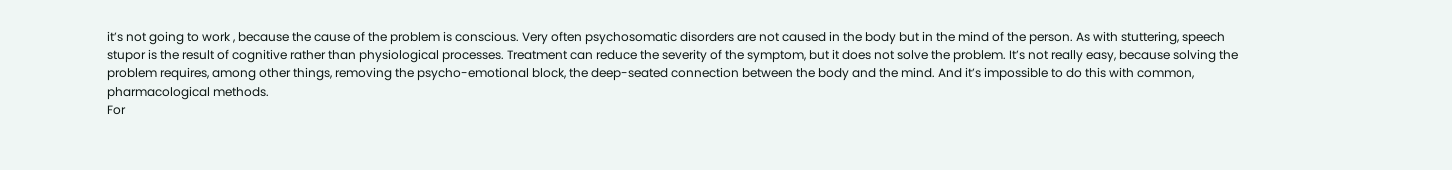it’s not going to work , because the cause of the problem is conscious. Very often psychosomatic disorders are not caused in the body but in the mind of the person. As with stuttering, speech stupor is the result of cognitive rather than physiological processes. Treatment can reduce the severity of the symptom, but it does not solve the problem. It’s not really easy, because solving the problem requires, among other things, removing the psycho-emotional block, the deep-seated connection between the body and the mind. And it’s impossible to do this with common, pharmacological methods.
For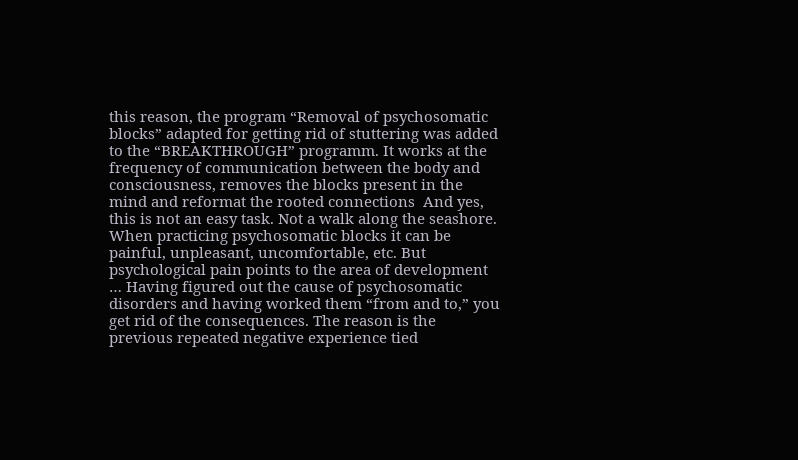this reason, the program “Removal of psychosomatic blocks” adapted for getting rid of stuttering was added to the “BREAKTHROUGH” programm. It works at the frequency of communication between the body and consciousness, removes the blocks present in the mind and reformat the rooted connections  And yes, this is not an easy task. Not a walk along the seashore. When practicing psychosomatic blocks it can be painful, unpleasant, uncomfortable, etc. But psychological pain points to the area of development … Having figured out the cause of psychosomatic disorders and having worked them “from and to,” you get rid of the consequences. The reason is the previous repeated negative experience tied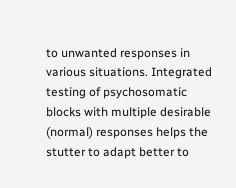to unwanted responses in various situations. Integrated testing of psychosomatic blocks with multiple desirable (normal) responses helps the stutter to adapt better to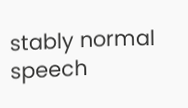stably normal speech